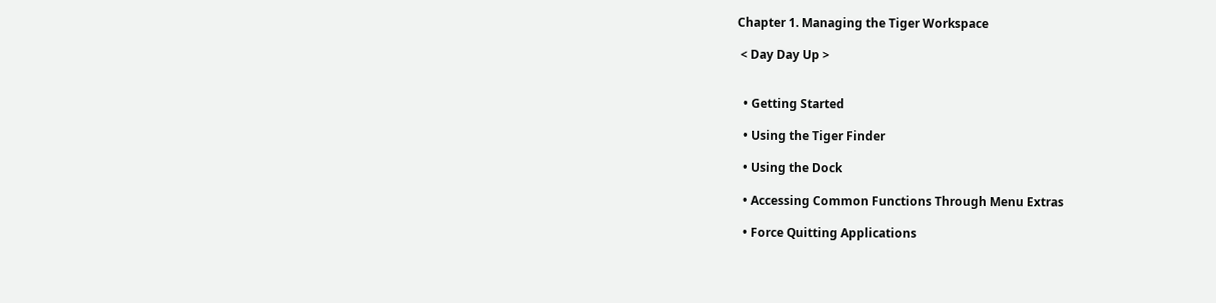Chapter 1. Managing the Tiger Workspace

 < Day Day Up >


  • Getting Started

  • Using the Tiger Finder

  • Using the Dock

  • Accessing Common Functions Through Menu Extras

  • Force Quitting Applications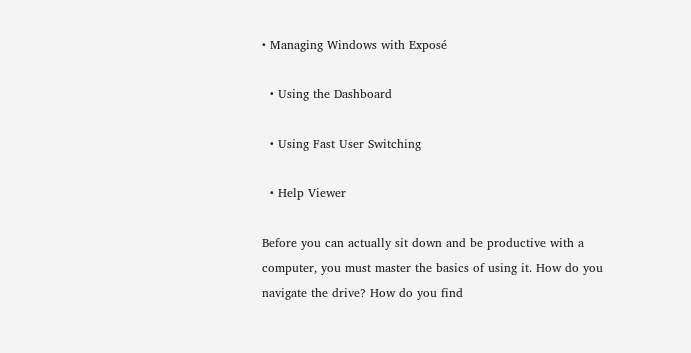• Managing Windows with Exposé

  • Using the Dashboard

  • Using Fast User Switching

  • Help Viewer

Before you can actually sit down and be productive with a computer, you must master the basics of using it. How do you navigate the drive? How do you find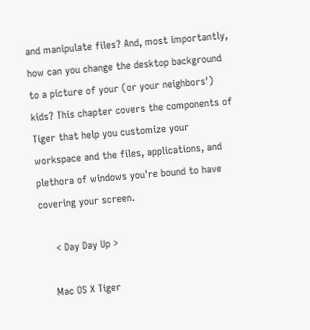and manipulate files? And, most importantly, how can you change the desktop background to a picture of your (or your neighbors') kids? This chapter covers the components of Tiger that help you customize your workspace and the files, applications, and plethora of windows you're bound to have covering your screen.

     < Day Day Up >

    Mac OS X Tiger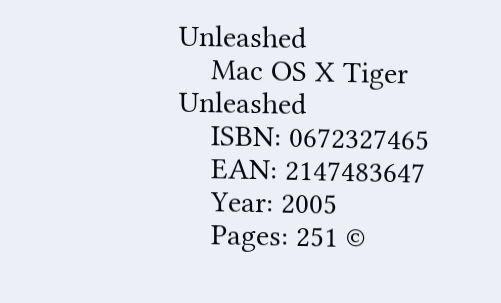Unleashed
    Mac OS X Tiger Unleashed
    ISBN: 0672327465
    EAN: 2147483647
    Year: 2005
    Pages: 251 ©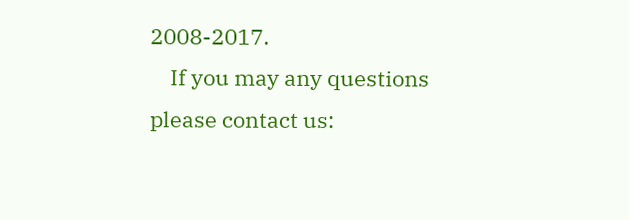2008-2017.
    If you may any questions please contact us: